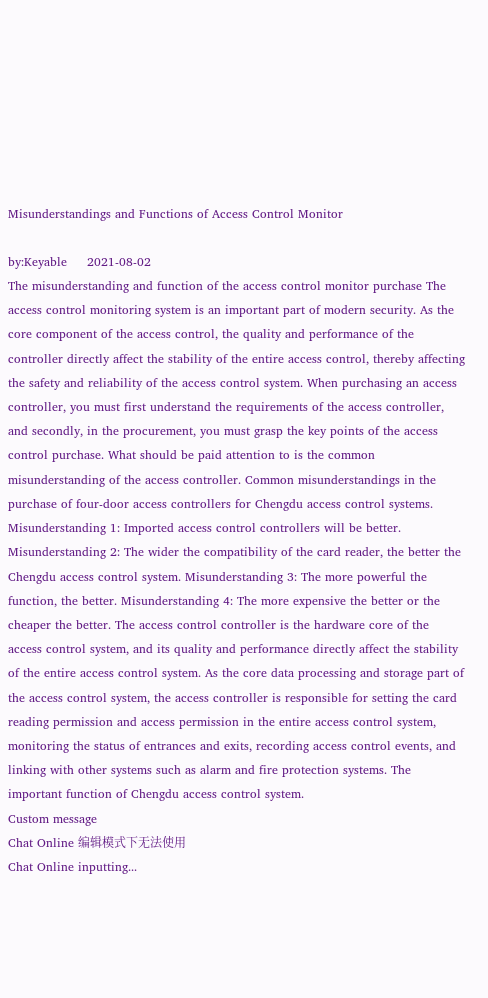Misunderstandings and Functions of Access Control Monitor

by:Keyable     2021-08-02
The misunderstanding and function of the access control monitor purchase The access control monitoring system is an important part of modern security. As the core component of the access control, the quality and performance of the controller directly affect the stability of the entire access control, thereby affecting the safety and reliability of the access control system. When purchasing an access controller, you must first understand the requirements of the access controller, and secondly, in the procurement, you must grasp the key points of the access control purchase. What should be paid attention to is the common misunderstanding of the access controller. Common misunderstandings in the purchase of four-door access controllers for Chengdu access control systems. Misunderstanding 1: Imported access control controllers will be better. Misunderstanding 2: The wider the compatibility of the card reader, the better the Chengdu access control system. Misunderstanding 3: The more powerful the function, the better. Misunderstanding 4: The more expensive the better or the cheaper the better. The access control controller is the hardware core of the access control system, and its quality and performance directly affect the stability of the entire access control system. As the core data processing and storage part of the access control system, the access controller is responsible for setting the card reading permission and access permission in the entire access control system, monitoring the status of entrances and exits, recording access control events, and linking with other systems such as alarm and fire protection systems. The important function of Chengdu access control system.
Custom message
Chat Online 编辑模式下无法使用
Chat Online inputting...